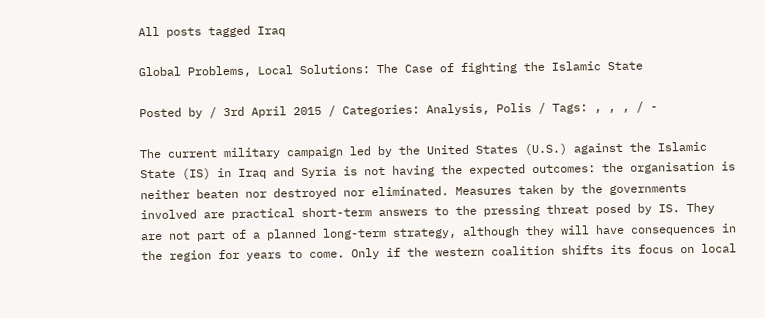All posts tagged Iraq

Global Problems, Local Solutions: The Case of fighting the Islamic State

Posted by / 3rd April 2015 / Categories: Analysis, Polis / Tags: , , , / -

The current military campaign led by the United States (U.S.) against the Islamic State (IS) in Iraq and Syria is not having the expected outcomes: the organisation is neither beaten nor destroyed nor eliminated. Measures taken by the governments involved are practical short-term answers to the pressing threat posed by IS. They are not part of a planned long-term strategy, although they will have consequences in the region for years to come. Only if the western coalition shifts its focus on local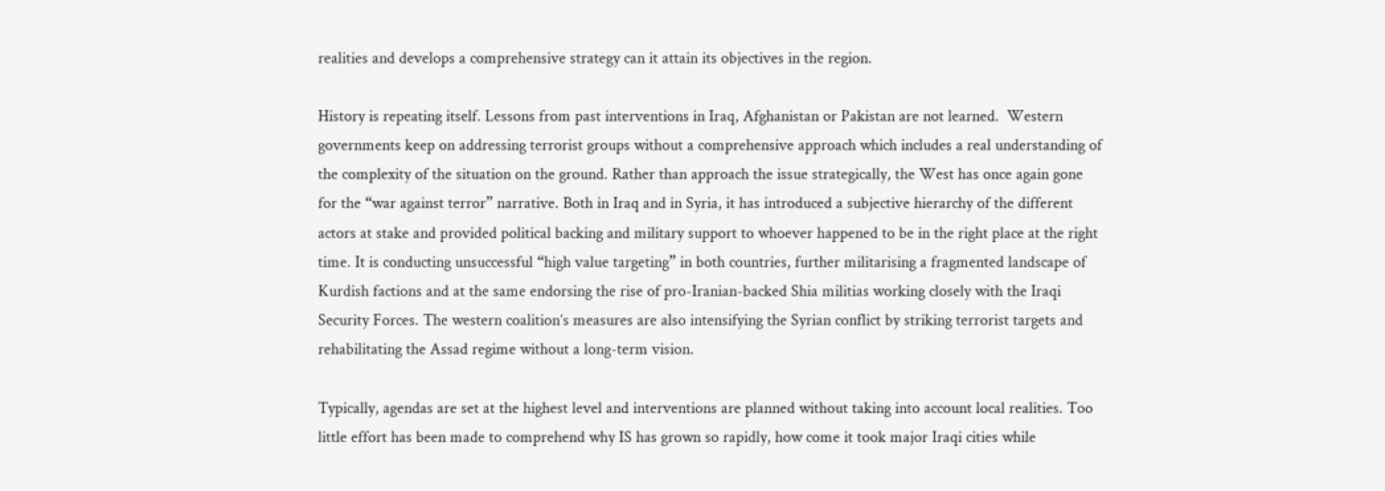realities and develops a comprehensive strategy can it attain its objectives in the region.

History is repeating itself. Lessons from past interventions in Iraq, Afghanistan or Pakistan are not learned.  Western governments keep on addressing terrorist groups without a comprehensive approach which includes a real understanding of the complexity of the situation on the ground. Rather than approach the issue strategically, the West has once again gone for the “war against terror” narrative. Both in Iraq and in Syria, it has introduced a subjective hierarchy of the different actors at stake and provided political backing and military support to whoever happened to be in the right place at the right time. It is conducting unsuccessful “high value targeting” in both countries, further militarising a fragmented landscape of Kurdish factions and at the same endorsing the rise of pro-Iranian-backed Shia militias working closely with the Iraqi Security Forces. The western coalition’s measures are also intensifying the Syrian conflict by striking terrorist targets and rehabilitating the Assad regime without a long-term vision.

Typically, agendas are set at the highest level and interventions are planned without taking into account local realities. Too little effort has been made to comprehend why IS has grown so rapidly, how come it took major Iraqi cities while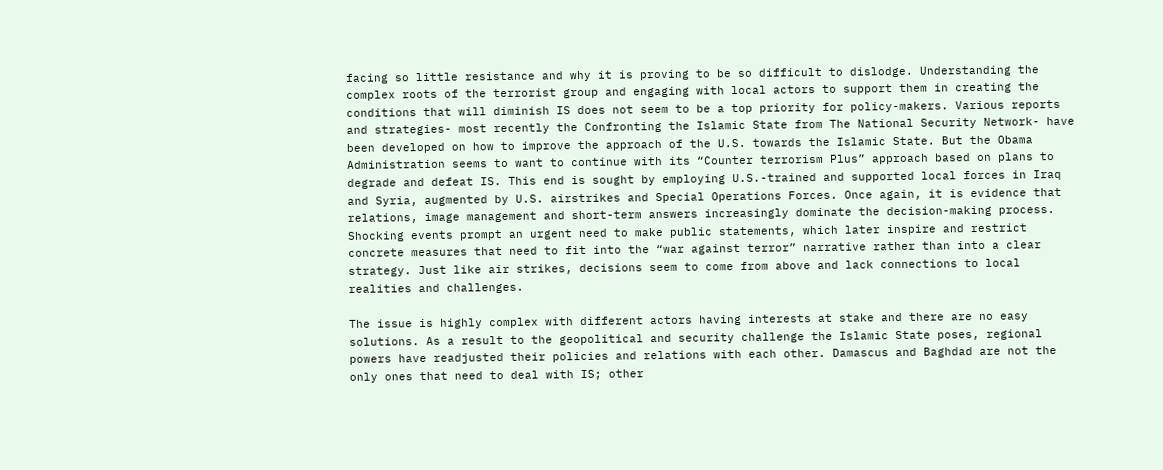facing so little resistance and why it is proving to be so difficult to dislodge. Understanding the complex roots of the terrorist group and engaging with local actors to support them in creating the conditions that will diminish IS does not seem to be a top priority for policy-makers. Various reports and strategies- most recently the Confronting the Islamic State from The National Security Network- have been developed on how to improve the approach of the U.S. towards the Islamic State. But the Obama Administration seems to want to continue with its “Counter terrorism Plus” approach based on plans to degrade and defeat IS. This end is sought by employing U.S.-trained and supported local forces in Iraq and Syria, augmented by U.S. airstrikes and Special Operations Forces. Once again, it is evidence that relations, image management and short-term answers increasingly dominate the decision-making process. Shocking events prompt an urgent need to make public statements, which later inspire and restrict concrete measures that need to fit into the “war against terror” narrative rather than into a clear strategy. Just like air strikes, decisions seem to come from above and lack connections to local realities and challenges.

The issue is highly complex with different actors having interests at stake and there are no easy solutions. As a result to the geopolitical and security challenge the Islamic State poses, regional powers have readjusted their policies and relations with each other. Damascus and Baghdad are not the only ones that need to deal with IS; other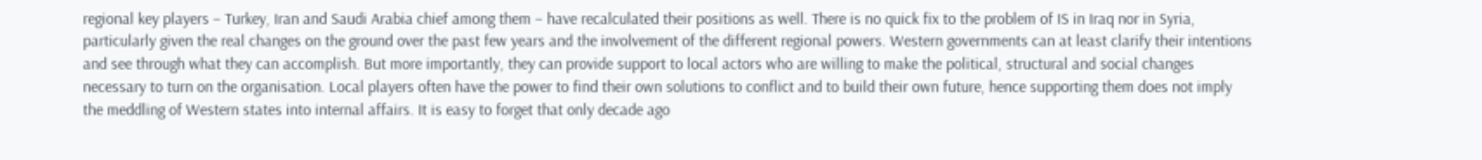regional key players – Turkey, Iran and Saudi Arabia chief among them – have recalculated their positions as well. There is no quick fix to the problem of IS in Iraq nor in Syria, particularly given the real changes on the ground over the past few years and the involvement of the different regional powers. Western governments can at least clarify their intentions and see through what they can accomplish. But more importantly, they can provide support to local actors who are willing to make the political, structural and social changes necessary to turn on the organisation. Local players often have the power to find their own solutions to conflict and to build their own future, hence supporting them does not imply the meddling of Western states into internal affairs. It is easy to forget that only decade ago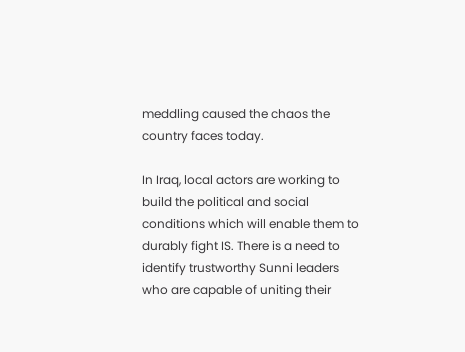meddling caused the chaos the country faces today.

In Iraq, local actors are working to build the political and social conditions which will enable them to durably fight IS. There is a need to identify trustworthy Sunni leaders who are capable of uniting their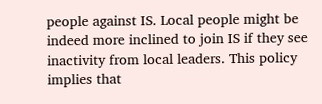people against IS. Local people might be indeed more inclined to join IS if they see inactivity from local leaders. This policy implies that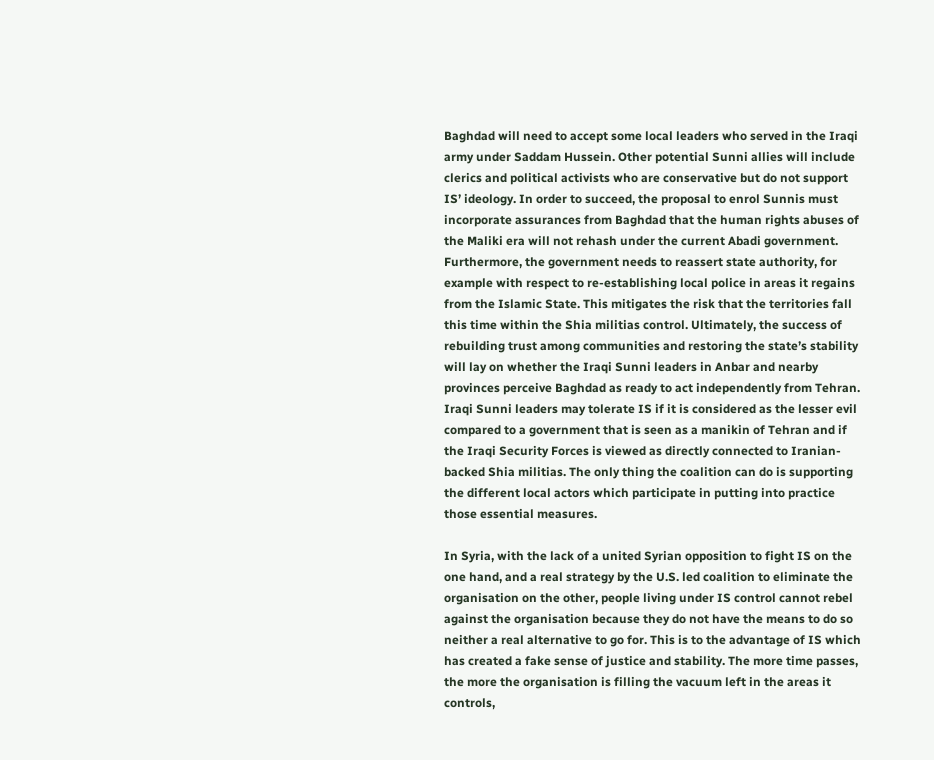Baghdad will need to accept some local leaders who served in the Iraqi army under Saddam Hussein. Other potential Sunni allies will include clerics and political activists who are conservative but do not support IS’ ideology. In order to succeed, the proposal to enrol Sunnis must incorporate assurances from Baghdad that the human rights abuses of the Maliki era will not rehash under the current Abadi government. Furthermore, the government needs to reassert state authority, for example with respect to re-establishing local police in areas it regains from the Islamic State. This mitigates the risk that the territories fall this time within the Shia militias control. Ultimately, the success of rebuilding trust among communities and restoring the state’s stability will lay on whether the Iraqi Sunni leaders in Anbar and nearby provinces perceive Baghdad as ready to act independently from Tehran. Iraqi Sunni leaders may tolerate IS if it is considered as the lesser evil compared to a government that is seen as a manikin of Tehran and if the Iraqi Security Forces is viewed as directly connected to Iranian-backed Shia militias. The only thing the coalition can do is supporting the different local actors which participate in putting into practice those essential measures.

In Syria, with the lack of a united Syrian opposition to fight IS on the one hand, and a real strategy by the U.S. led coalition to eliminate the organisation on the other, people living under IS control cannot rebel against the organisation because they do not have the means to do so neither a real alternative to go for. This is to the advantage of IS which has created a fake sense of justice and stability. The more time passes, the more the organisation is filling the vacuum left in the areas it controls,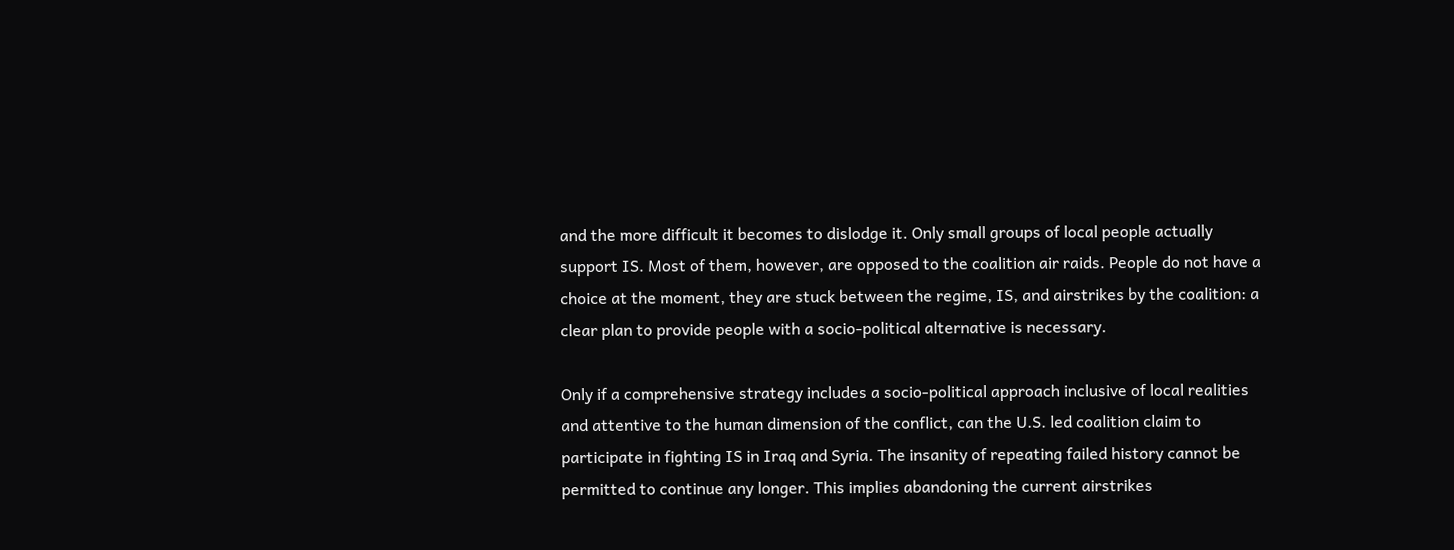and the more difficult it becomes to dislodge it. Only small groups of local people actually support IS. Most of them, however, are opposed to the coalition air raids. People do not have a choice at the moment, they are stuck between the regime, IS, and airstrikes by the coalition: a clear plan to provide people with a socio-political alternative is necessary.

Only if a comprehensive strategy includes a socio-political approach inclusive of local realities and attentive to the human dimension of the conflict, can the U.S. led coalition claim to participate in fighting IS in Iraq and Syria. The insanity of repeating failed history cannot be permitted to continue any longer. This implies abandoning the current airstrikes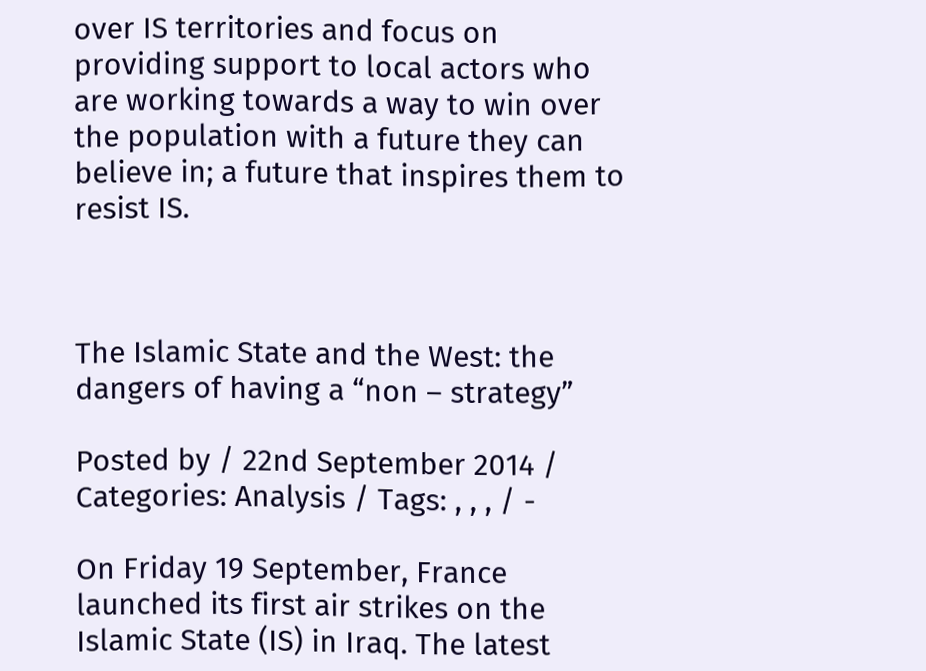over IS territories and focus on providing support to local actors who are working towards a way to win over the population with a future they can believe in; a future that inspires them to resist IS.



The Islamic State and the West: the dangers of having a “non – strategy”

Posted by / 22nd September 2014 / Categories: Analysis / Tags: , , , / -

On Friday 19 September, France launched its first air strikes on the Islamic State (IS) in Iraq. The latest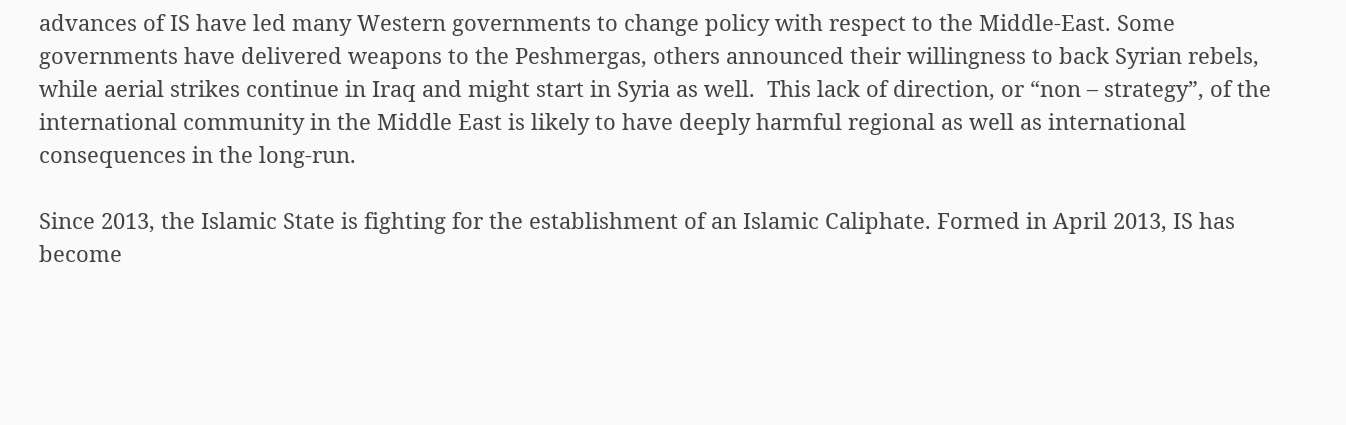advances of IS have led many Western governments to change policy with respect to the Middle-East. Some governments have delivered weapons to the Peshmergas, others announced their willingness to back Syrian rebels, while aerial strikes continue in Iraq and might start in Syria as well.  This lack of direction, or “non – strategy”, of the international community in the Middle East is likely to have deeply harmful regional as well as international consequences in the long-run.

Since 2013, the Islamic State is fighting for the establishment of an Islamic Caliphate. Formed in April 2013, IS has become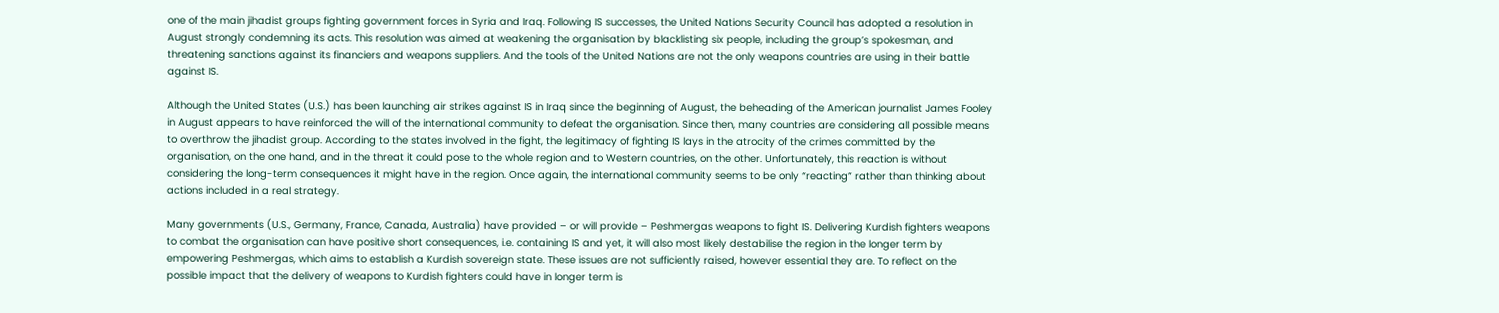one of the main jihadist groups fighting government forces in Syria and Iraq. Following IS successes, the United Nations Security Council has adopted a resolution in August strongly condemning its acts. This resolution was aimed at weakening the organisation by blacklisting six people, including the group’s spokesman, and threatening sanctions against its financiers and weapons suppliers. And the tools of the United Nations are not the only weapons countries are using in their battle against IS.

Although the United States (U.S.) has been launching air strikes against IS in Iraq since the beginning of August, the beheading of the American journalist James Fooley in August appears to have reinforced the will of the international community to defeat the organisation. Since then, many countries are considering all possible means to overthrow the jihadist group. According to the states involved in the fight, the legitimacy of fighting IS lays in the atrocity of the crimes committed by the organisation, on the one hand, and in the threat it could pose to the whole region and to Western countries, on the other. Unfortunately, this reaction is without considering the long-term consequences it might have in the region. Once again, the international community seems to be only “reacting” rather than thinking about actions included in a real strategy.

Many governments (U.S., Germany, France, Canada, Australia) have provided – or will provide – Peshmergas weapons to fight IS. Delivering Kurdish fighters weapons to combat the organisation can have positive short consequences, i.e. containing IS and yet, it will also most likely destabilise the region in the longer term by empowering Peshmergas, which aims to establish a Kurdish sovereign state. These issues are not sufficiently raised, however essential they are. To reflect on the possible impact that the delivery of weapons to Kurdish fighters could have in longer term is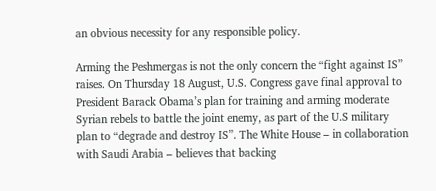an obvious necessity for any responsible policy.

Arming the Peshmergas is not the only concern the “fight against IS” raises. On Thursday 18 August, U.S. Congress gave final approval to President Barack Obama’s plan for training and arming moderate Syrian rebels to battle the joint enemy, as part of the U.S military plan to “degrade and destroy IS”. The White House – in collaboration with Saudi Arabia – believes that backing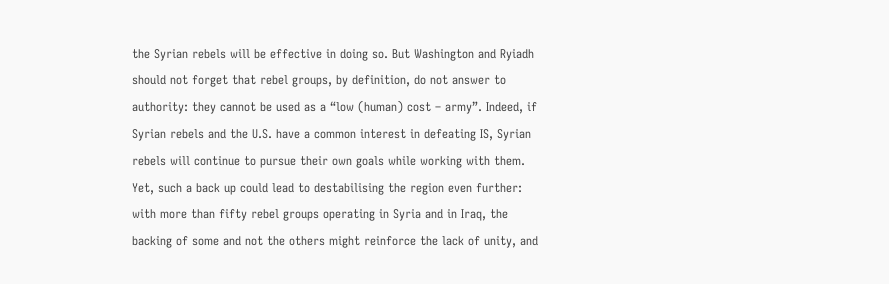the Syrian rebels will be effective in doing so. But Washington and Ryiadh should not forget that rebel groups, by definition, do not answer to authority: they cannot be used as a “low (human) cost – army”. Indeed, if Syrian rebels and the U.S. have a common interest in defeating IS, Syrian rebels will continue to pursue their own goals while working with them. Yet, such a back up could lead to destabilising the region even further: with more than fifty rebel groups operating in Syria and in Iraq, the backing of some and not the others might reinforce the lack of unity, and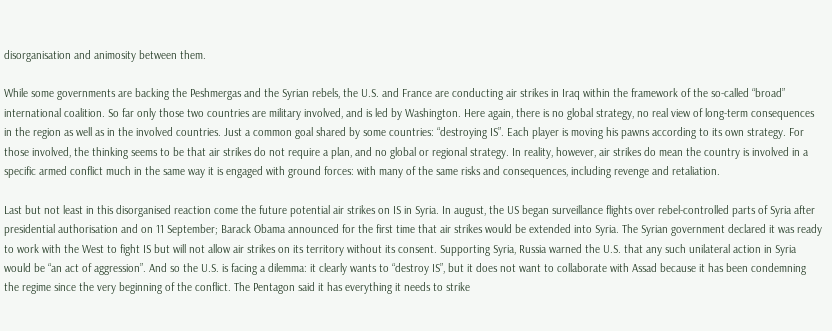disorganisation and animosity between them.

While some governments are backing the Peshmergas and the Syrian rebels, the U.S. and France are conducting air strikes in Iraq within the framework of the so-called “broad” international coalition. So far only those two countries are military involved, and is led by Washington. Here again, there is no global strategy, no real view of long-term consequences in the region as well as in the involved countries. Just a common goal shared by some countries: “destroying IS”. Each player is moving his pawns according to its own strategy. For those involved, the thinking seems to be that air strikes do not require a plan, and no global or regional strategy. In reality, however, air strikes do mean the country is involved in a specific armed conflict much in the same way it is engaged with ground forces: with many of the same risks and consequences, including revenge and retaliation.

Last but not least in this disorganised reaction come the future potential air strikes on IS in Syria. In august, the US began surveillance flights over rebel-controlled parts of Syria after presidential authorisation and on 11 September; Barack Obama announced for the first time that air strikes would be extended into Syria. The Syrian government declared it was ready to work with the West to fight IS but will not allow air strikes on its territory without its consent. Supporting Syria, Russia warned the U.S. that any such unilateral action in Syria would be “an act of aggression”. And so the U.S. is facing a dilemma: it clearly wants to “destroy IS”, but it does not want to collaborate with Assad because it has been condemning the regime since the very beginning of the conflict. The Pentagon said it has everything it needs to strike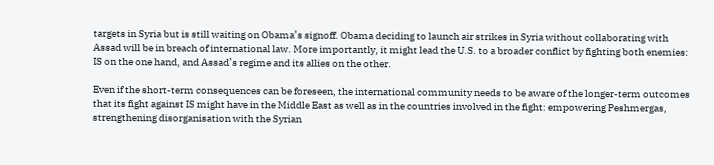targets in Syria but is still waiting on Obama’s signoff. Obama deciding to launch air strikes in Syria without collaborating with Assad will be in breach of international law. More importantly, it might lead the U.S. to a broader conflict by fighting both enemies: IS on the one hand, and Assad’s regime and its allies on the other.

Even if the short-term consequences can be foreseen, the international community needs to be aware of the longer-term outcomes that its fight against IS might have in the Middle East as well as in the countries involved in the fight: empowering Peshmergas, strengthening disorganisation with the Syrian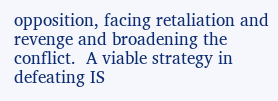opposition, facing retaliation and revenge and broadening the conflict.  A viable strategy in defeating IS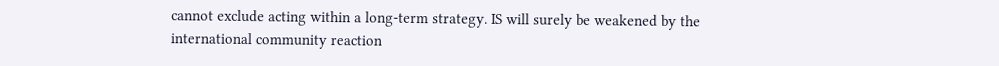cannot exclude acting within a long-term strategy. IS will surely be weakened by the international community reaction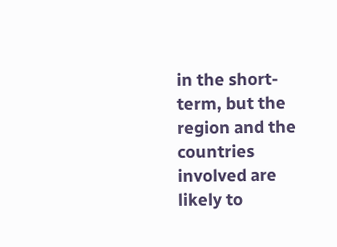in the short-term, but the region and the countries involved are likely to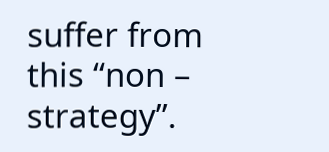suffer from this “non – strategy”.